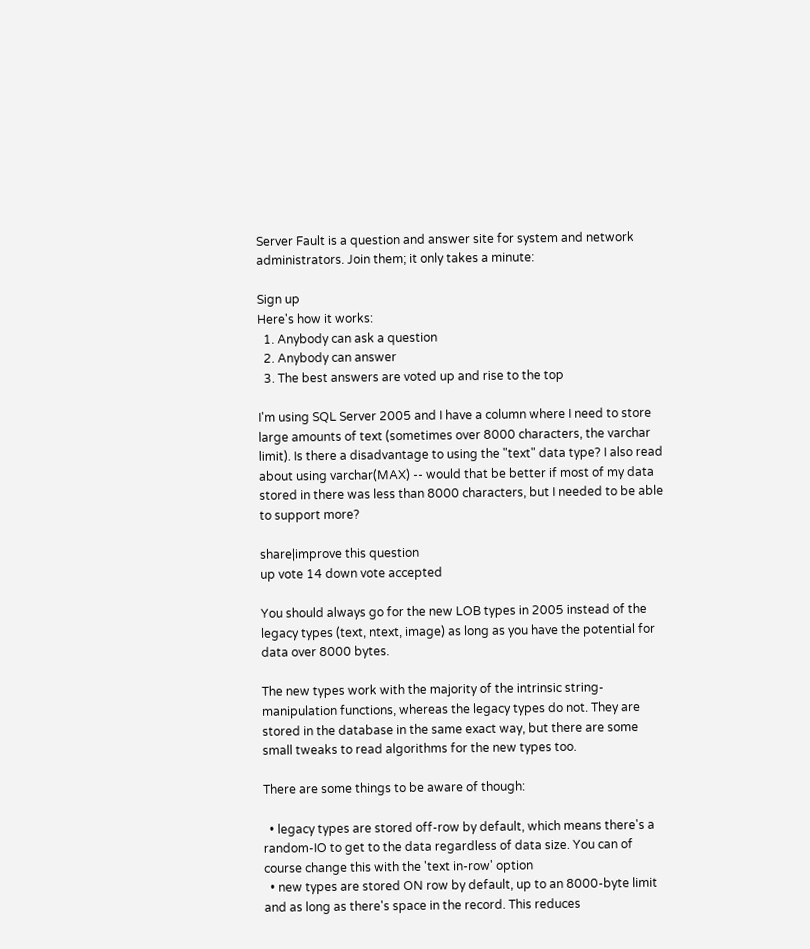Server Fault is a question and answer site for system and network administrators. Join them; it only takes a minute:

Sign up
Here's how it works:
  1. Anybody can ask a question
  2. Anybody can answer
  3. The best answers are voted up and rise to the top

I'm using SQL Server 2005 and I have a column where I need to store large amounts of text (sometimes over 8000 characters, the varchar limit). Is there a disadvantage to using the "text" data type? I also read about using varchar(MAX) -- would that be better if most of my data stored in there was less than 8000 characters, but I needed to be able to support more?

share|improve this question
up vote 14 down vote accepted

You should always go for the new LOB types in 2005 instead of the legacy types (text, ntext, image) as long as you have the potential for data over 8000 bytes.

The new types work with the majority of the intrinsic string-manipulation functions, whereas the legacy types do not. They are stored in the database in the same exact way, but there are some small tweaks to read algorithms for the new types too.

There are some things to be aware of though:

  • legacy types are stored off-row by default, which means there's a random-IO to get to the data regardless of data size. You can of course change this with the 'text in-row' option
  • new types are stored ON row by default, up to an 8000-byte limit and as long as there's space in the record. This reduces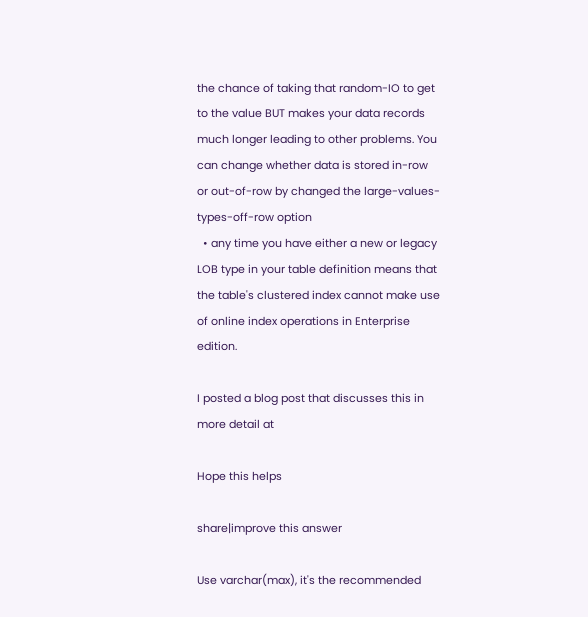the chance of taking that random-IO to get to the value BUT makes your data records much longer leading to other problems. You can change whether data is stored in-row or out-of-row by changed the large-values-types-off-row option
  • any time you have either a new or legacy LOB type in your table definition means that the table's clustered index cannot make use of online index operations in Enterprise edition.

I posted a blog post that discusses this in more detail at

Hope this helps

share|improve this answer

Use varchar(max), it's the recommended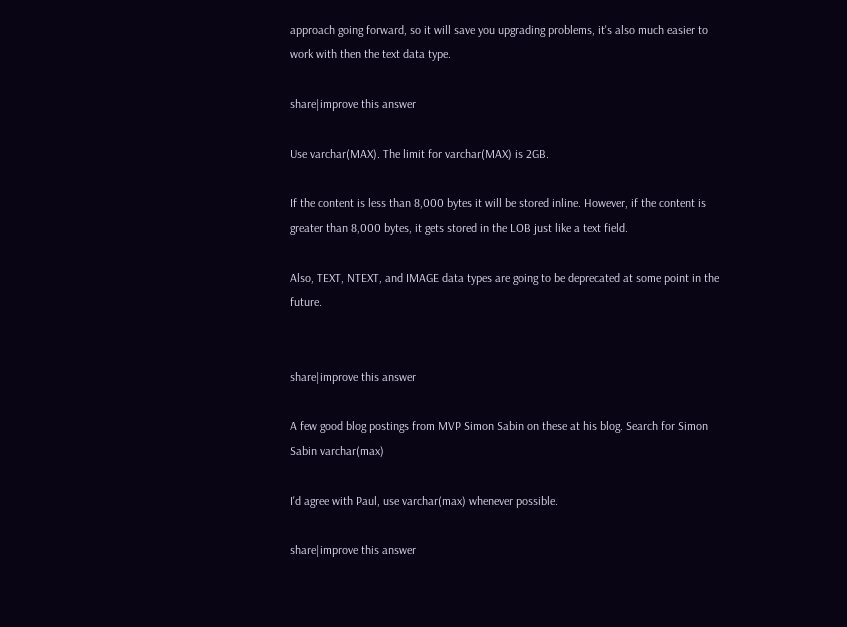approach going forward, so it will save you upgrading problems, it's also much easier to work with then the text data type.

share|improve this answer

Use varchar(MAX). The limit for varchar(MAX) is 2GB.

If the content is less than 8,000 bytes it will be stored inline. However, if the content is greater than 8,000 bytes, it gets stored in the LOB just like a text field.

Also, TEXT, NTEXT, and IMAGE data types are going to be deprecated at some point in the future.


share|improve this answer

A few good blog postings from MVP Simon Sabin on these at his blog. Search for Simon Sabin varchar(max)

I'd agree with Paul, use varchar(max) whenever possible.

share|improve this answer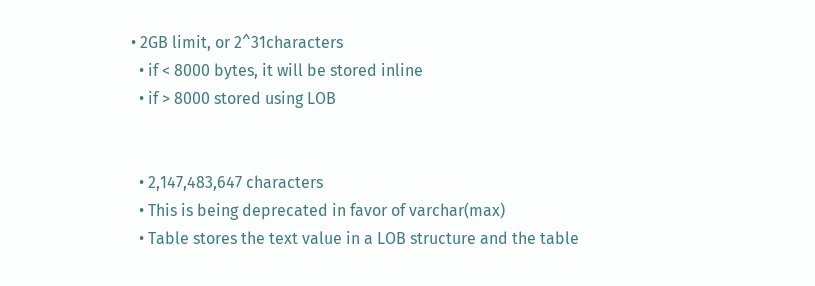• 2GB limit, or 2^31characters
  • if < 8000 bytes, it will be stored inline
  • if > 8000 stored using LOB


  • 2,147,483,647 characters
  • This is being deprecated in favor of varchar(max)
  • Table stores the text value in a LOB structure and the table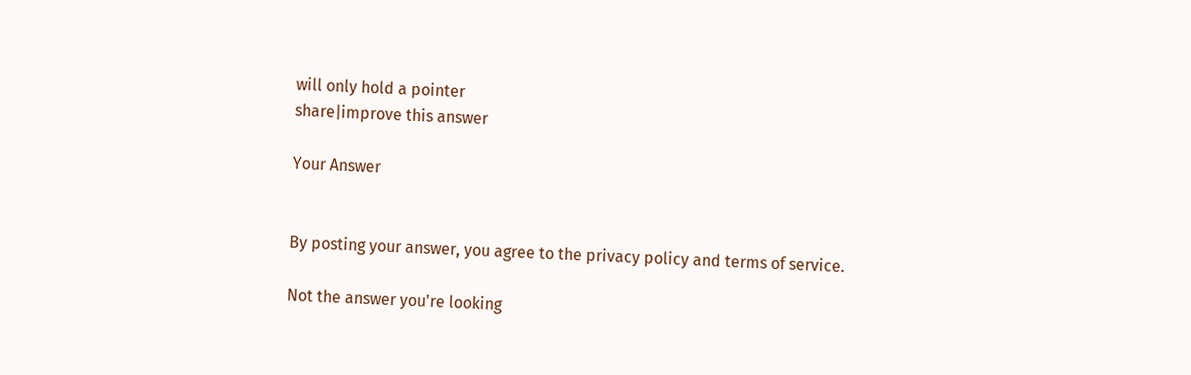will only hold a pointer
share|improve this answer

Your Answer


By posting your answer, you agree to the privacy policy and terms of service.

Not the answer you're looking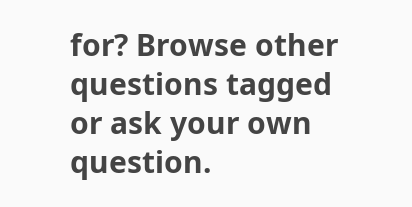for? Browse other questions tagged or ask your own question.